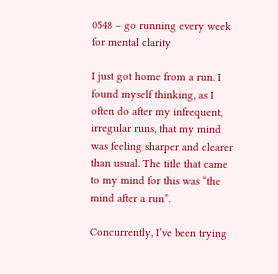0548 – go running every week for mental clarity

I just got home from a run. I found myself thinking, as I often do after my infrequent, irregular runs, that my mind was feeling sharper and clearer than usual. The title that came to my mind for this was “the mind after a run”.

Concurrently, I’ve been trying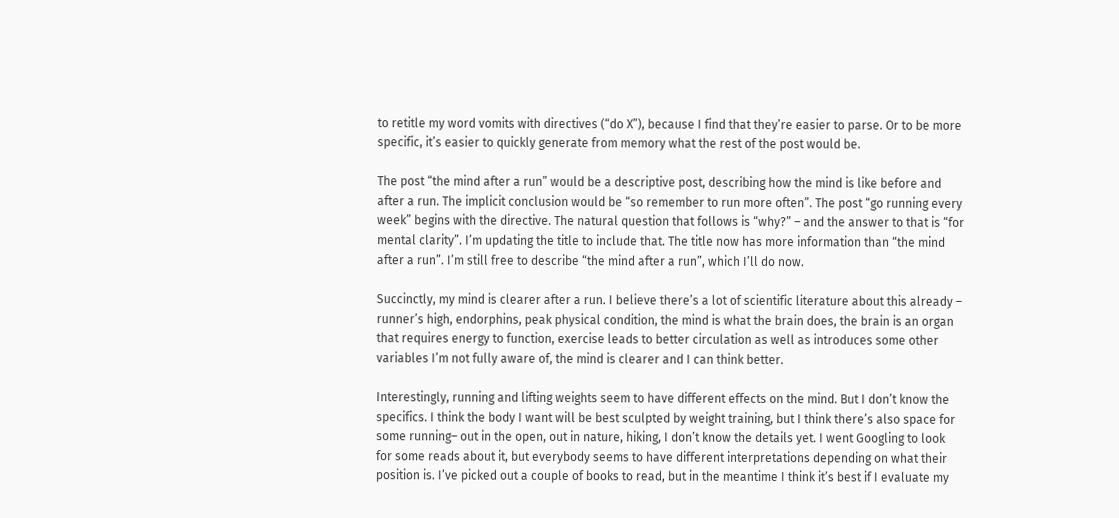to retitle my word vomits with directives (“do X”), because I find that they’re easier to parse. Or to be more specific, it’s easier to quickly generate from memory what the rest of the post would be.

The post “the mind after a run” would be a descriptive post, describing how the mind is like before and after a run. The implicit conclusion would be “so remember to run more often”. The post “go running every week” begins with the directive. The natural question that follows is “why?” – and the answer to that is “for mental clarity”. I’m updating the title to include that. The title now has more information than “the mind after a run”. I’m still free to describe “the mind after a run”, which I’ll do now.

Succinctly, my mind is clearer after a run. I believe there’s a lot of scientific literature about this already – runner’s high, endorphins, peak physical condition, the mind is what the brain does, the brain is an organ that requires energy to function, exercise leads to better circulation as well as introduces some other variables I’m not fully aware of, the mind is clearer and I can think better.

Interestingly, running and lifting weights seem to have different effects on the mind. But I don’t know the specifics. I think the body I want will be best sculpted by weight training, but I think there’s also space for some running– out in the open, out in nature, hiking, I don’t know the details yet. I went Googling to look for some reads about it, but everybody seems to have different interpretations depending on what their position is. I’ve picked out a couple of books to read, but in the meantime I think it’s best if I evaluate my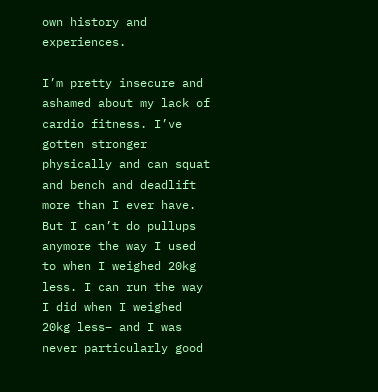own history and experiences.

I’m pretty insecure and ashamed about my lack of cardio fitness. I’ve gotten stronger physically and can squat and bench and deadlift more than I ever have. But I can’t do pullups anymore the way I used to when I weighed 20kg less. I can run the way I did when I weighed 20kg less– and I was never particularly good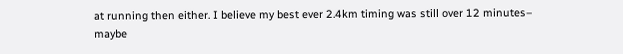at running then either. I believe my best ever 2.4km timing was still over 12 minutes– maybe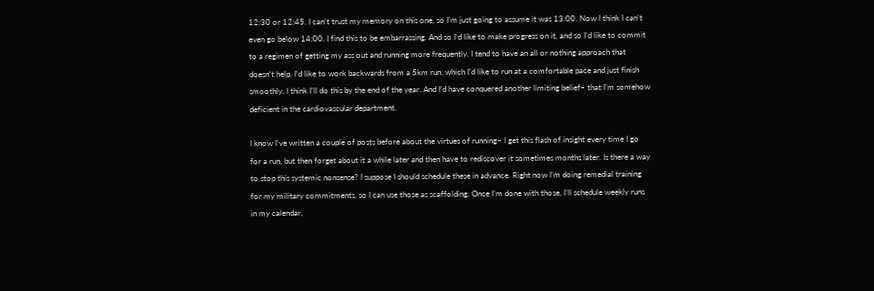12:30 or 12:45. I can’t trust my memory on this one, so I’m just going to assume it was 13:00. Now I think I can’t even go below 14:00. I find this to be embarrassing. And so I’d like to make progress on it, and so I’d like to commit to a regimen of getting my ass out and running more frequently. I tend to have an all or nothing approach that doesn’t help. I’d like to work backwards from a 5km run, which I’d like to run at a comfortable pace and just finish smoothly. I think I’ll do this by the end of the year. And I’d have conquered another limiting belief– that I’m somehow deficient in the cardiovascular department.

I know I’ve written a couple of posts before about the virtues of running– I get this flash of insight every time I go for a run, but then forget about it a while later and then have to rediscover it sometimes months later. Is there a way to stop this systemic nonsense? I suppose I should schedule these in advance. Right now I’m doing remedial training for my military commitments, so I can use those as scaffolding. Once I’m done with those, I’ll schedule weekly runs in my calendar,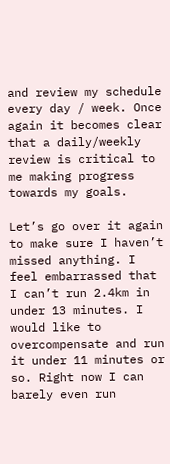and review my schedule every day / week. Once again it becomes clear that a daily/weekly review is critical to me making progress towards my goals.

Let’s go over it again to make sure I haven’t missed anything. I feel embarrassed that I can’t run 2.4km in under 13 minutes. I would like to overcompensate and run it under 11 minutes or so. Right now I can barely even run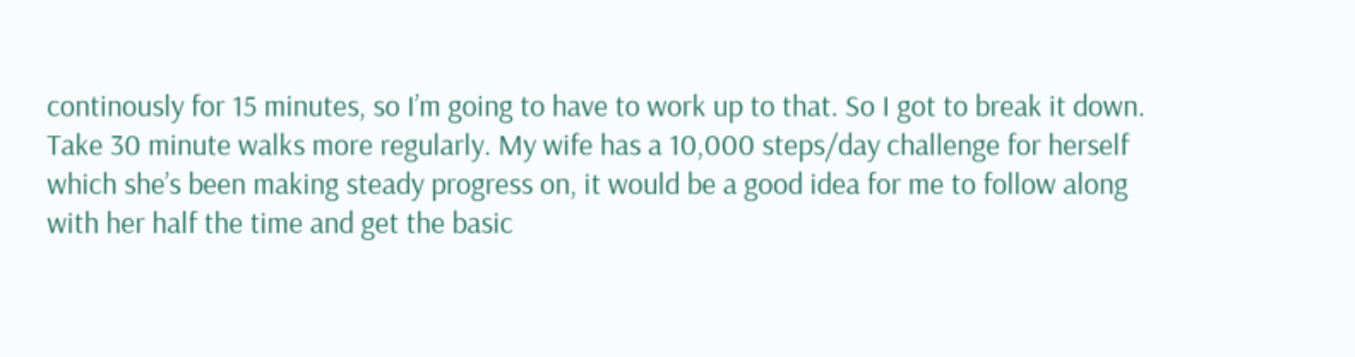continously for 15 minutes, so I’m going to have to work up to that. So I got to break it down. Take 30 minute walks more regularly. My wife has a 10,000 steps/day challenge for herself which she’s been making steady progress on, it would be a good idea for me to follow along with her half the time and get the basic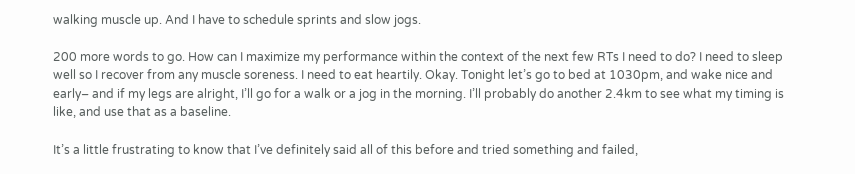walking muscle up. And I have to schedule sprints and slow jogs.

200 more words to go. How can I maximize my performance within the context of the next few RTs I need to do? I need to sleep well so I recover from any muscle soreness. I need to eat heartily. Okay. Tonight let’s go to bed at 1030pm, and wake nice and early– and if my legs are alright, I’ll go for a walk or a jog in the morning. I’ll probably do another 2.4km to see what my timing is like, and use that as a baseline.

It’s a little frustrating to know that I’ve definitely said all of this before and tried something and failed,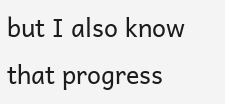but I also know that progress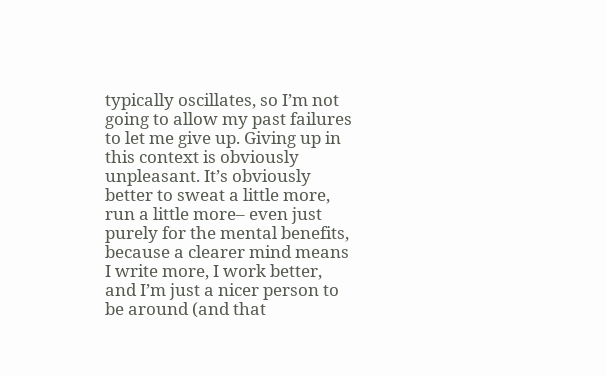typically oscillates, so I’m not going to allow my past failures to let me give up. Giving up in this context is obviously unpleasant. It’s obviously better to sweat a little more, run a little more– even just purely for the mental benefits, because a clearer mind means I write more, I work better, and I’m just a nicer person to be around (and that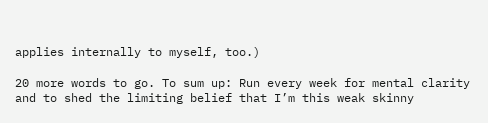applies internally to myself, too.)

20 more words to go. To sum up: Run every week for mental clarity and to shed the limiting belief that I’m this weak skinny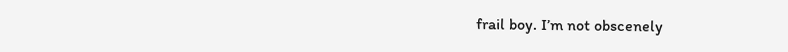frail boy. I’m not obscenely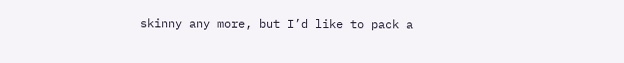skinny any more, but I’d like to pack a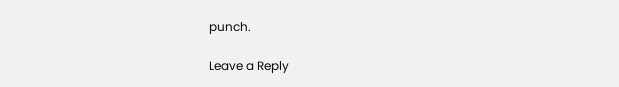punch.

Leave a Reply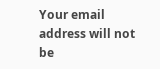Your email address will not be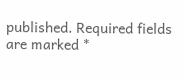published. Required fields are marked *